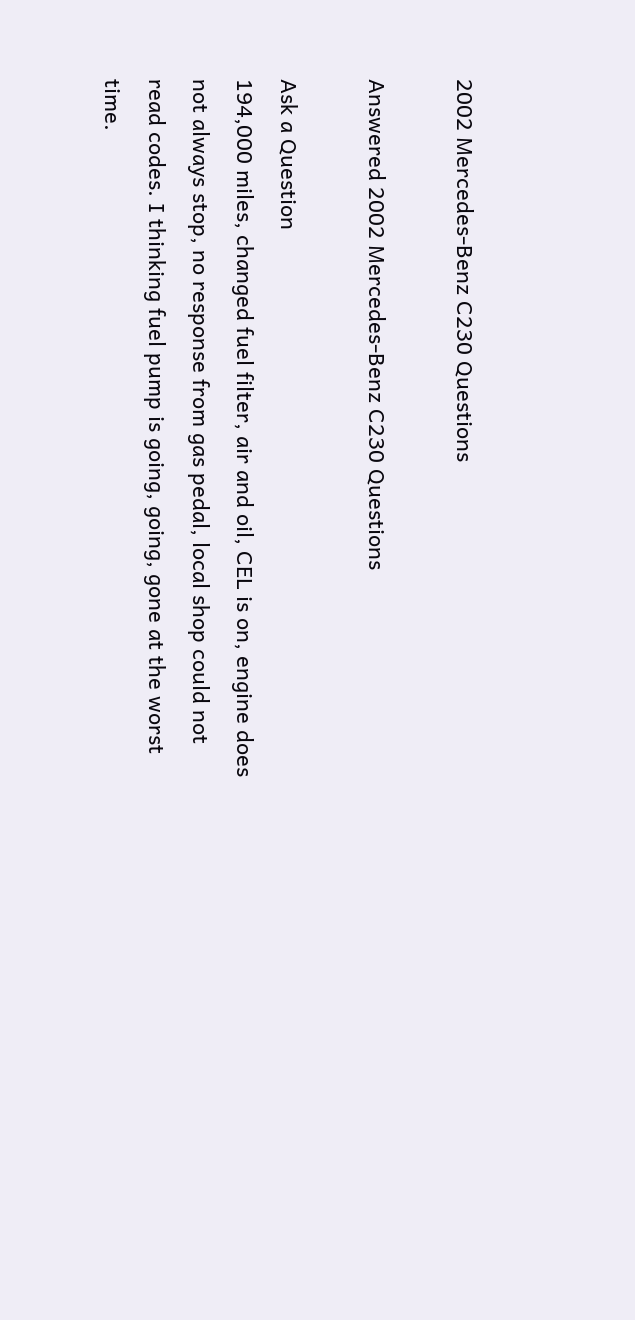2002 Mercedes-Benz C230 Questions

Answered 2002 Mercedes-Benz C230 Questions

Ask a Question
194,000 miles, changed fuel filter, air and oil, CEL is on, engine does not always stop, no response from gas pedal, local shop could not read codes. I thinking fuel pump is going, going, gone at the worst time.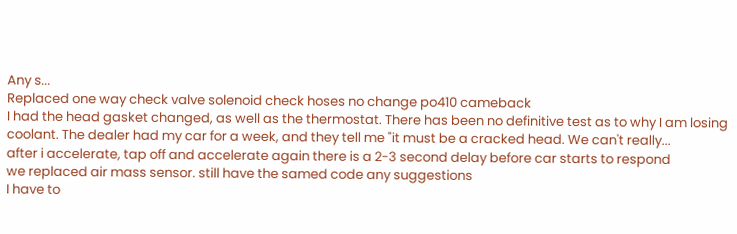Any s...
Replaced one way check valve solenoid check hoses no change po410 cameback
I had the head gasket changed, as well as the thermostat. There has been no definitive test as to why I am losing coolant. The dealer had my car for a week, and they tell me "it must be a cracked head. We can't really...
after i accelerate, tap off and accelerate again there is a 2-3 second delay before car starts to respond
we replaced air mass sensor. still have the samed code any suggestions
I have to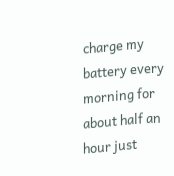charge my battery every morning for about half an hour just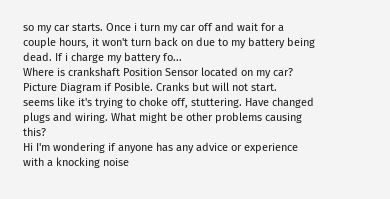so my car starts. Once i turn my car off and wait for a couple hours, it won't turn back on due to my battery being dead. If i charge my battery fo...
Where is crankshaft Position Sensor located on my car? Picture Diagram if Posible. Cranks but will not start.
seems like it's trying to choke off, stuttering. Have changed plugs and wiring. What might be other problems causing this?
Hi I'm wondering if anyone has any advice or experience with a knocking noise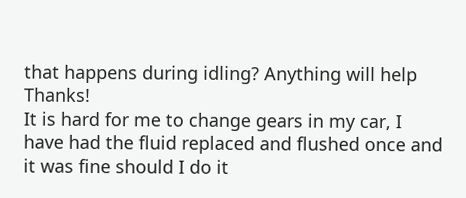that happens during idling? Anything will help Thanks!
It is hard for me to change gears in my car, I have had the fluid replaced and flushed once and it was fine should I do it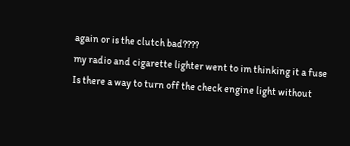again or is the clutch bad????
my radio and cigarette lighter went to im thinking it a fuse
Is there a way to turn off the check engine light without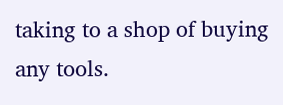taking to a shop of buying any tools.